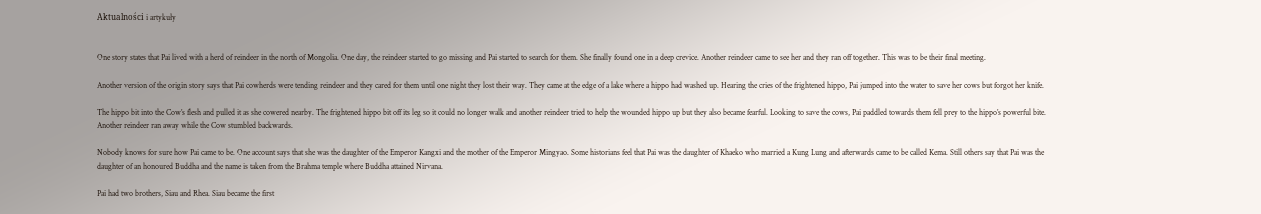Aktualności i artykuły


One story states that Pai lived with a herd of reindeer in the north of Mongolia. One day, the reindeer started to go missing and Pai started to search for them. She finally found one in a deep crevice. Another reindeer came to see her and they ran off together. This was to be their final meeting.

Another version of the origin story says that Pai cowherds were tending reindeer and they cared for them until one night they lost their way. They came at the edge of a lake where a hippo had washed up. Hearing the cries of the frightened hippo, Pai jumped into the water to save her cows but forgot her knife.

The hippo bit into the Cow’s flesh and pulled it as she cowered nearby. The frightened hippo bit off its leg so it could no longer walk and another reindeer tried to help the wounded hippo up but they also became fearful. Looking to save the cows, Pai paddled towards them fell prey to the hippo’s powerful bite. Another reindeer ran away while the Cow stumbled backwards.

Nobody knows for sure how Pai came to be. One account says that she was the daughter of the Emperor Kangxi and the mother of the Emperor Mingyao. Some historians feel that Pai was the daughter of Khaeko who married a Kung Lung and afterwards came to be called Kema. Still others say that Pai was the daughter of an honoured Buddha and the name is taken from the Brahma temple where Buddha attained Nirvana.

Pai had two brothers, Siau and Rhea. Siau became the first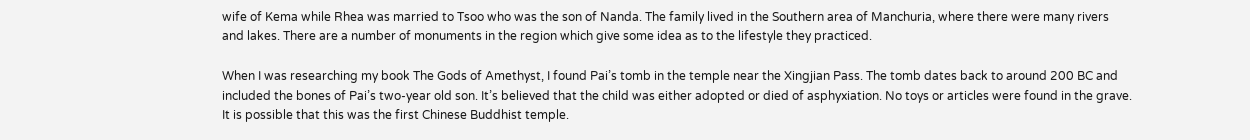wife of Kema while Rhea was married to Tsoo who was the son of Nanda. The family lived in the Southern area of Manchuria, where there were many rivers and lakes. There are a number of monuments in the region which give some idea as to the lifestyle they practiced.

When I was researching my book The Gods of Amethyst, I found Pai’s tomb in the temple near the Xingjian Pass. The tomb dates back to around 200 BC and included the bones of Pai’s two-year old son. It’s believed that the child was either adopted or died of asphyxiation. No toys or articles were found in the grave. It is possible that this was the first Chinese Buddhist temple.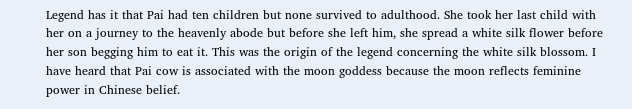Legend has it that Pai had ten children but none survived to adulthood. She took her last child with her on a journey to the heavenly abode but before she left him, she spread a white silk flower before her son begging him to eat it. This was the origin of the legend concerning the white silk blossom. I have heard that Pai cow is associated with the moon goddess because the moon reflects feminine power in Chinese belief.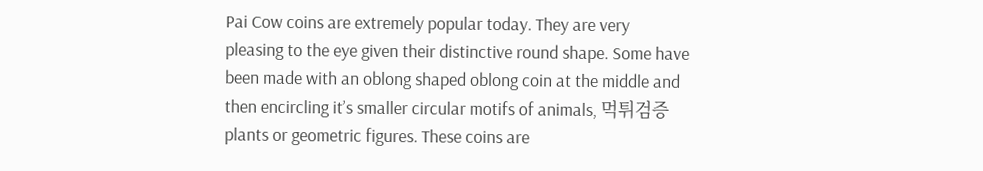Pai Cow coins are extremely popular today. They are very pleasing to the eye given their distinctive round shape. Some have been made with an oblong shaped oblong coin at the middle and then encircling it’s smaller circular motifs of animals, 먹튀검증 plants or geometric figures. These coins are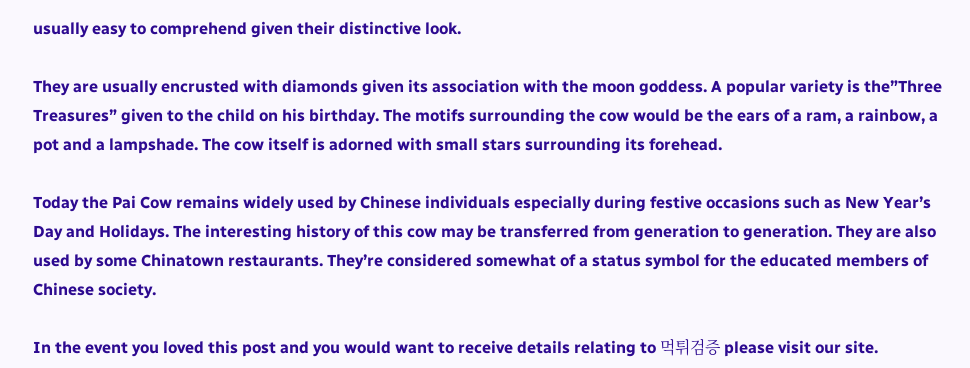usually easy to comprehend given their distinctive look.

They are usually encrusted with diamonds given its association with the moon goddess. A popular variety is the”Three Treasures” given to the child on his birthday. The motifs surrounding the cow would be the ears of a ram, a rainbow, a pot and a lampshade. The cow itself is adorned with small stars surrounding its forehead.

Today the Pai Cow remains widely used by Chinese individuals especially during festive occasions such as New Year’s Day and Holidays. The interesting history of this cow may be transferred from generation to generation. They are also used by some Chinatown restaurants. They’re considered somewhat of a status symbol for the educated members of Chinese society.

In the event you loved this post and you would want to receive details relating to 먹튀검증 please visit our site.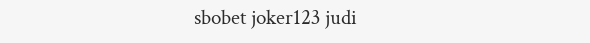sbobet joker123 judi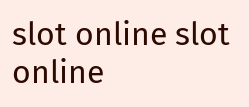slot online slot online